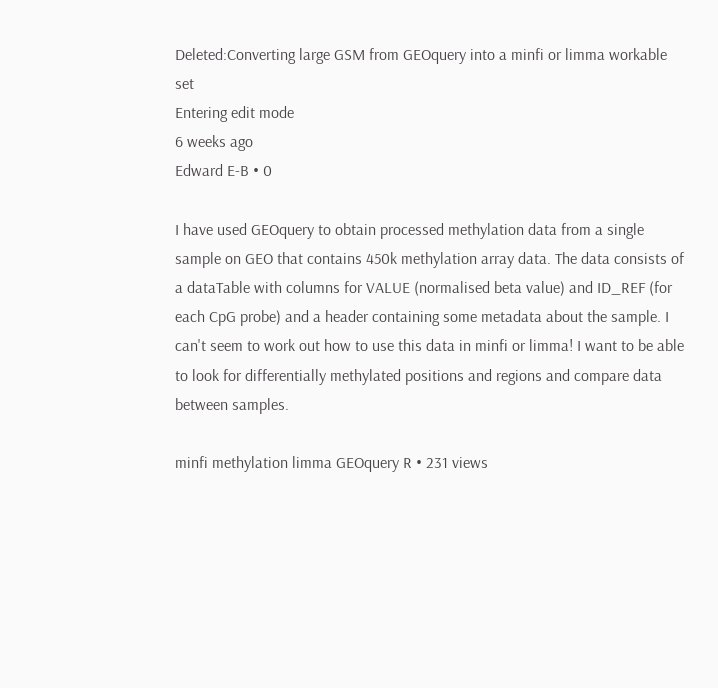Deleted:Converting large GSM from GEOquery into a minfi or limma workable set
Entering edit mode
6 weeks ago
Edward E-B • 0

I have used GEOquery to obtain processed methylation data from a single sample on GEO that contains 450k methylation array data. The data consists of a dataTable with columns for VALUE (normalised beta value) and ID_REF (for each CpG probe) and a header containing some metadata about the sample. I can't seem to work out how to use this data in minfi or limma! I want to be able to look for differentially methylated positions and regions and compare data between samples.

minfi methylation limma GEOquery R • 231 views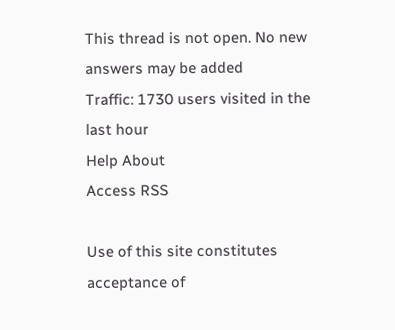This thread is not open. No new answers may be added
Traffic: 1730 users visited in the last hour
Help About
Access RSS

Use of this site constitutes acceptance of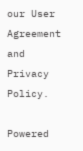our User Agreement and Privacy Policy.

Powered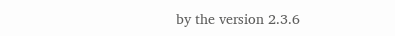by the version 2.3.6